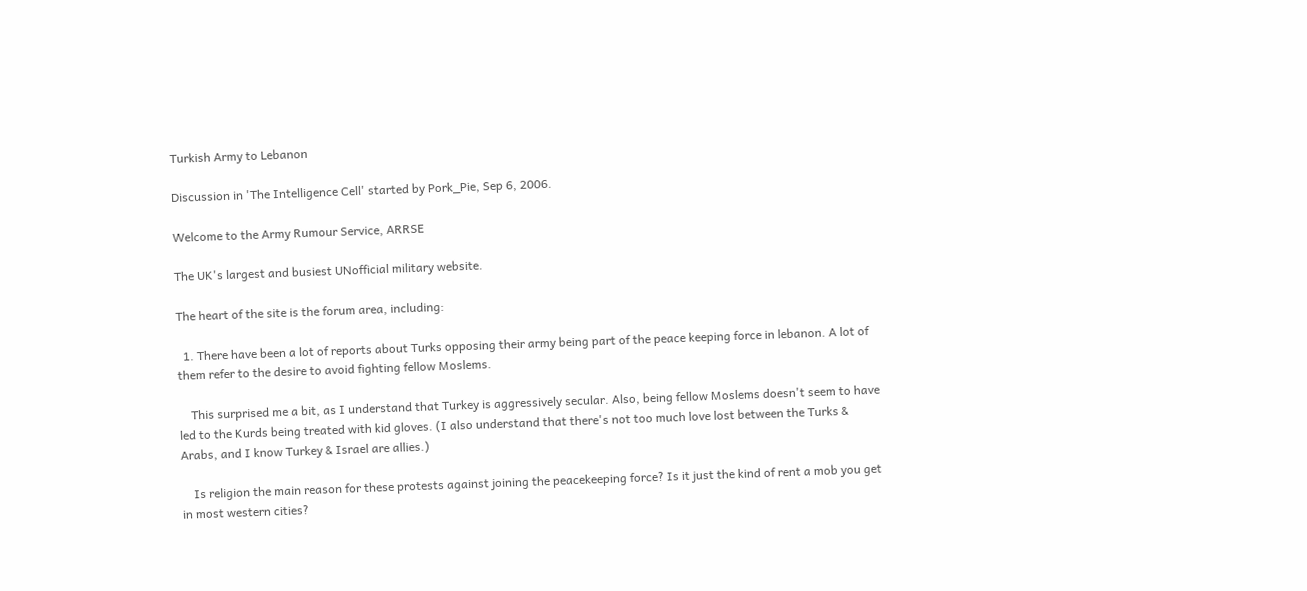Turkish Army to Lebanon

Discussion in 'The Intelligence Cell' started by Pork_Pie, Sep 6, 2006.

Welcome to the Army Rumour Service, ARRSE

The UK's largest and busiest UNofficial military website.

The heart of the site is the forum area, including:

  1. There have been a lot of reports about Turks opposing their army being part of the peace keeping force in lebanon. A lot of them refer to the desire to avoid fighting fellow Moslems.

    This surprised me a bit, as I understand that Turkey is aggressively secular. Also, being fellow Moslems doesn't seem to have led to the Kurds being treated with kid gloves. (I also understand that there's not too much love lost between the Turks & Arabs, and I know Turkey & Israel are allies.)

    Is religion the main reason for these protests against joining the peacekeeping force? Is it just the kind of rent a mob you get in most western cities?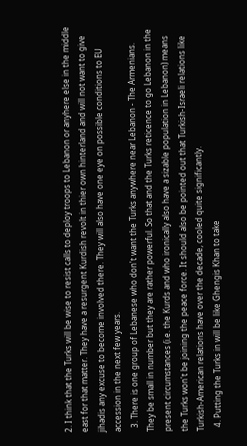2. I think that the Turks will be wise to resist calls to deploy troops to Lebanon or anyhere else in the middle east for that matter. They have a resurgent Kurdish revolt in thier own hinterland and will not want to give jihadis any excuse to become involved there. They will also have one eye on possible conditions to EU accession in the next few years.
  3. There is one group of Lebanese who don't want the Turks anywhere near Lebanon - The Armenians. They be small in number but they are rather powerful. So that and the Turks reticence to go Lebanon in the present circumstances (i.e. the Kurds and who ironically also have a sizable population in Lebanon) means the Turks won't be joining the peace force. It should also be pointed out that Turkish-Israeli relations like Turkish-American relations have over the decade, cooled quite significantly.
  4. Putting the Turks in will be like Ghengis Khan to take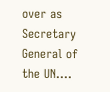over as Secretary General of the UN....